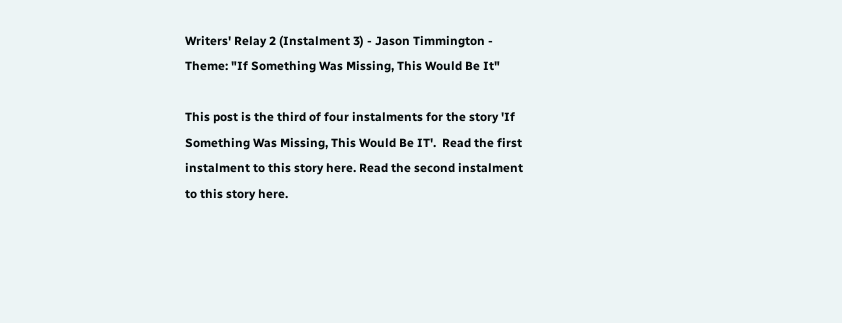Writers' Relay 2 (Instalment 3) - Jason Timmington - Theme: "If Something Was Missing, This Would Be It"

This post is the third of four instalments for the story 'If Something Was Missing, This Would Be IT'.  Read the first instalment to this story here. Read the second instalment to this story here.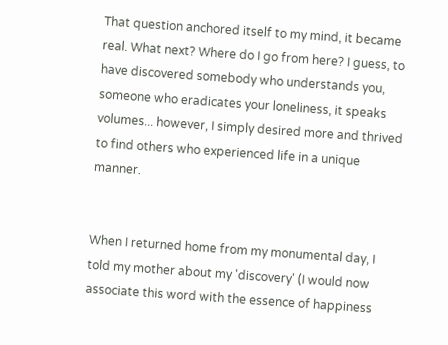That question anchored itself to my mind, it became real. What next? Where do I go from here? I guess, to have discovered somebody who understands you, someone who eradicates your loneliness, it speaks volumes... however, I simply desired more and thrived to find others who experienced life in a unique manner.


When I returned home from my monumental day, I told my mother about my 'discovery' (I would now associate this word with the essence of happiness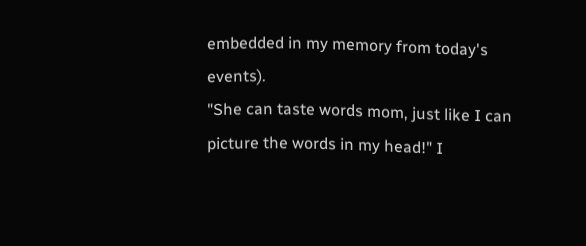embedded in my memory from today's events).
"She can taste words mom, just like I can picture the words in my head!" I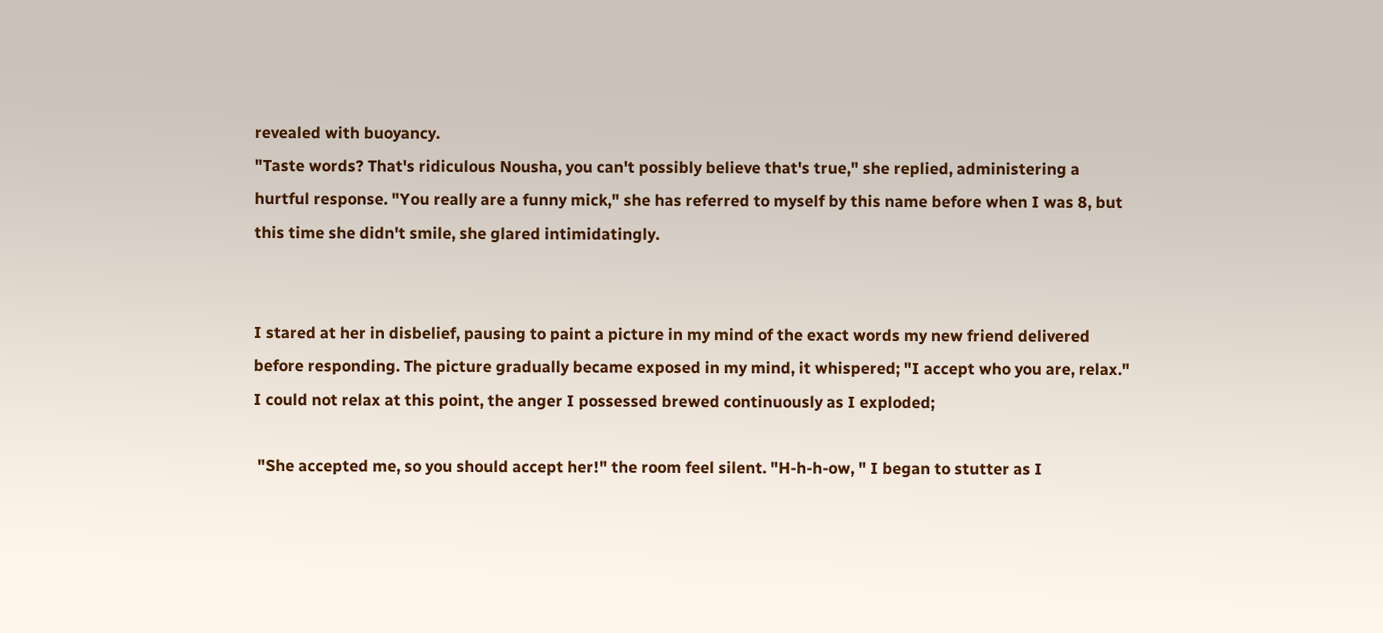revealed with buoyancy.
"Taste words? That's ridiculous Nousha, you can't possibly believe that's true," she replied, administering a hurtful response. "You really are a funny mick," she has referred to myself by this name before when I was 8, but this time she didn't smile, she glared intimidatingly.


I stared at her in disbelief, pausing to paint a picture in my mind of the exact words my new friend delivered before responding. The picture gradually became exposed in my mind, it whispered; "I accept who you are, relax." I could not relax at this point, the anger I possessed brewed continuously as I exploded;

 "She accepted me, so you should accept her!" the room feel silent. "H-h-h-ow, " I began to stutter as I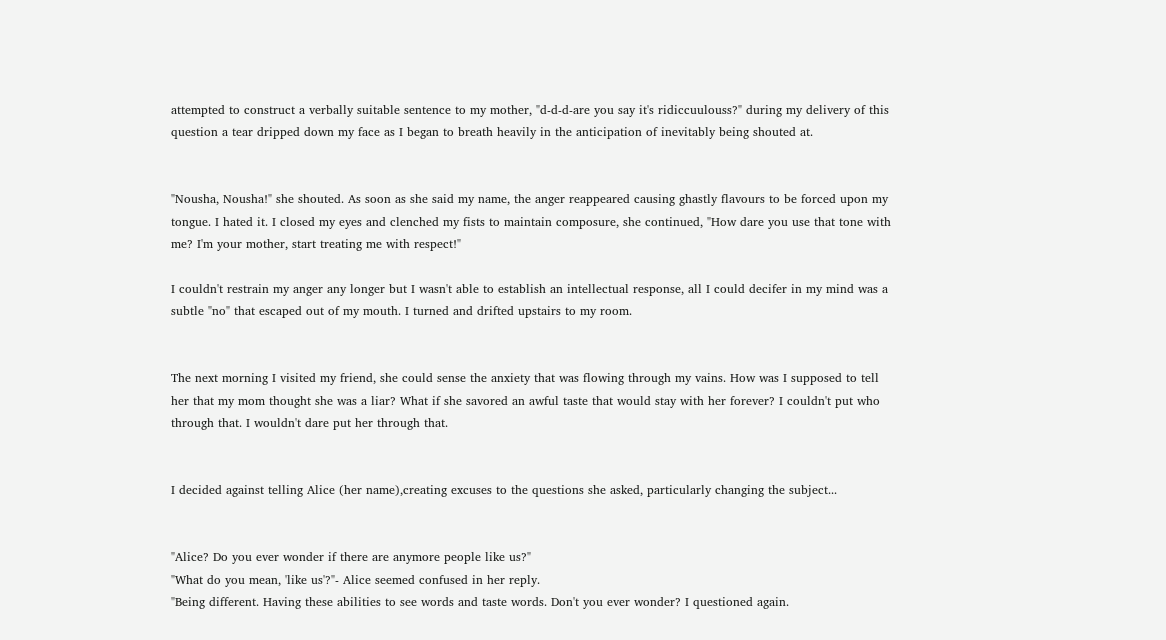attempted to construct a verbally suitable sentence to my mother, "d-d-d-are you say it's ridiccuulouss?" during my delivery of this question a tear dripped down my face as I began to breath heavily in the anticipation of inevitably being shouted at.


"Nousha, Nousha!" she shouted. As soon as she said my name, the anger reappeared causing ghastly flavours to be forced upon my tongue. I hated it. I closed my eyes and clenched my fists to maintain composure, she continued, "How dare you use that tone with me? I'm your mother, start treating me with respect!"

I couldn't restrain my anger any longer but I wasn't able to establish an intellectual response, all I could decifer in my mind was a subtle "no" that escaped out of my mouth. I turned and drifted upstairs to my room.


The next morning I visited my friend, she could sense the anxiety that was flowing through my vains. How was I supposed to tell her that my mom thought she was a liar? What if she savored an awful taste that would stay with her forever? I couldn't put who through that. I wouldn't dare put her through that.


I decided against telling Alice (her name),creating excuses to the questions she asked, particularly changing the subject...


"Alice? Do you ever wonder if there are anymore people like us?"
"What do you mean, 'like us'?"- Alice seemed confused in her reply.
"Being different. Having these abilities to see words and taste words. Don't you ever wonder? I questioned again.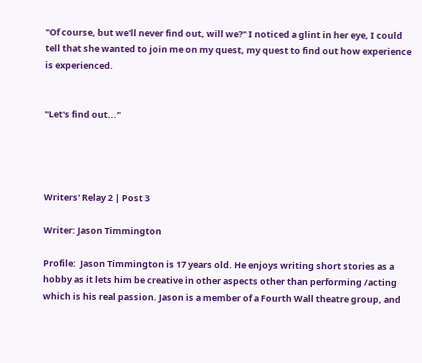"Of course, but we'll never find out, will we?" I noticed a glint in her eye, I could tell that she wanted to join me on my quest, my quest to find out how experience is experienced.


"Let's find out..."




Writers' Relay 2 | Post 3

Writer: Jason Timmington

Profile:  Jason Timmington is 17 years old. He enjoys writing short stories as a hobby as it lets him be creative in other aspects other than performing /acting which is his real passion. Jason is a member of a Fourth Wall theatre group, and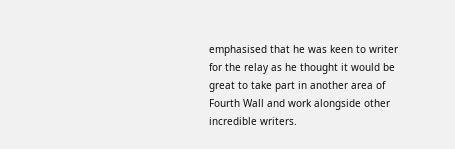emphasised that he was keen to writer for the relay as he thought it would be great to take part in another area of Fourth Wall and work alongside other incredible writers.